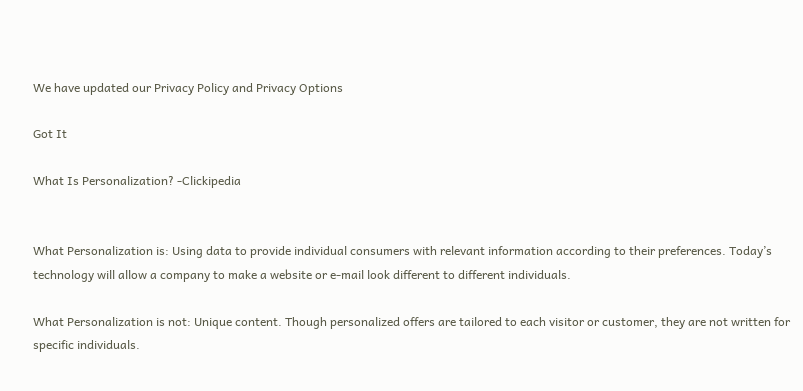We have updated our Privacy Policy and Privacy Options

Got It

What Is Personalization? -Clickipedia


What Personalization is: Using data to provide individual consumers with relevant information according to their preferences. Today’s technology will allow a company to make a website or e-mail look different to different individuals.

What Personalization is not: Unique content. Though personalized offers are tailored to each visitor or customer, they are not written for specific individuals.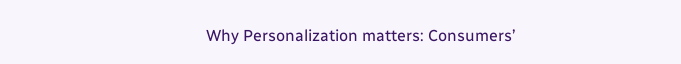Why Personalization matters: Consumers’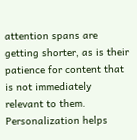attention spans are getting shorter, as is their patience for content that is not immediately relevant to them. Personalization helps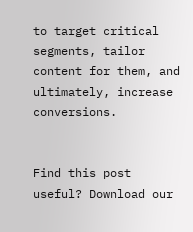to target critical segments, tailor content for them, and ultimately, increase conversions.


Find this post useful? Download our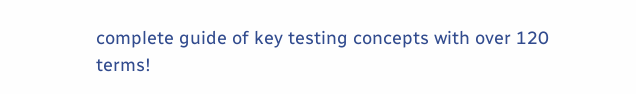complete guide of key testing concepts with over 120 terms!